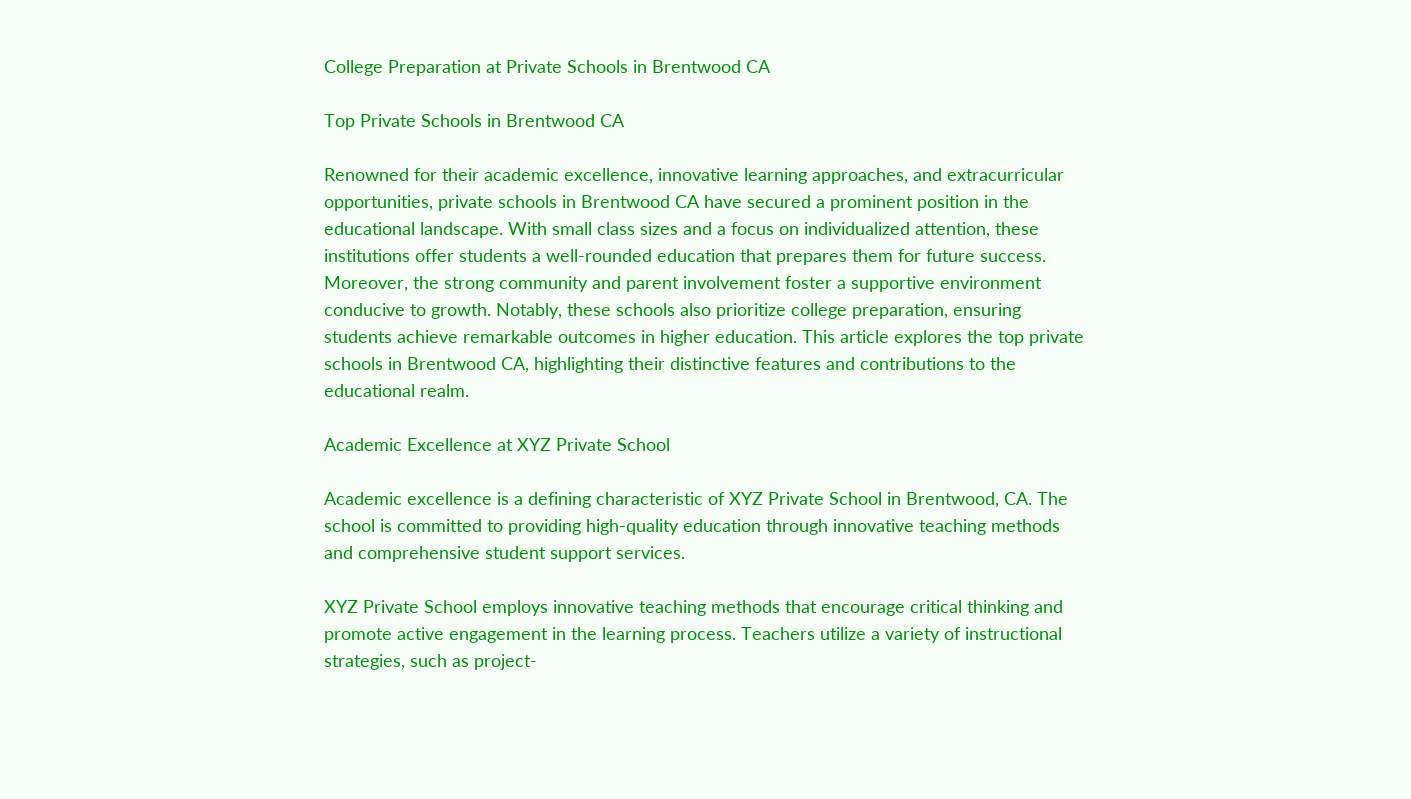College Preparation at Private Schools in Brentwood CA

Top Private Schools in Brentwood CA

Renowned for their academic excellence, innovative learning approaches, and extracurricular opportunities, private schools in Brentwood CA have secured a prominent position in the educational landscape. With small class sizes and a focus on individualized attention, these institutions offer students a well-rounded education that prepares them for future success. Moreover, the strong community and parent involvement foster a supportive environment conducive to growth. Notably, these schools also prioritize college preparation, ensuring students achieve remarkable outcomes in higher education. This article explores the top private schools in Brentwood CA, highlighting their distinctive features and contributions to the educational realm.

Academic Excellence at XYZ Private School

Academic excellence is a defining characteristic of XYZ Private School in Brentwood, CA. The school is committed to providing high-quality education through innovative teaching methods and comprehensive student support services.

XYZ Private School employs innovative teaching methods that encourage critical thinking and promote active engagement in the learning process. Teachers utilize a variety of instructional strategies, such as project-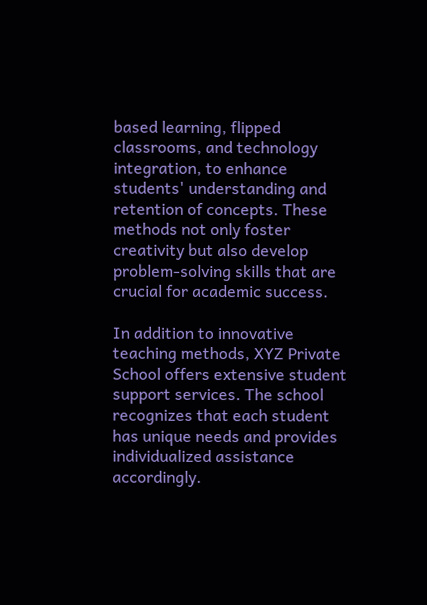based learning, flipped classrooms, and technology integration, to enhance students' understanding and retention of concepts. These methods not only foster creativity but also develop problem-solving skills that are crucial for academic success.

In addition to innovative teaching methods, XYZ Private School offers extensive student support services. The school recognizes that each student has unique needs and provides individualized assistance accordingly.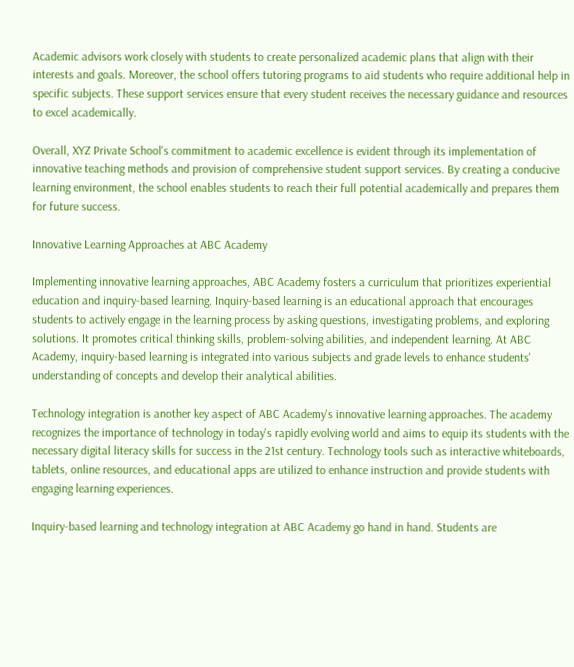Academic advisors work closely with students to create personalized academic plans that align with their interests and goals. Moreover, the school offers tutoring programs to aid students who require additional help in specific subjects. These support services ensure that every student receives the necessary guidance and resources to excel academically.

Overall, XYZ Private School's commitment to academic excellence is evident through its implementation of innovative teaching methods and provision of comprehensive student support services. By creating a conducive learning environment, the school enables students to reach their full potential academically and prepares them for future success.

Innovative Learning Approaches at ABC Academy

Implementing innovative learning approaches, ABC Academy fosters a curriculum that prioritizes experiential education and inquiry-based learning. Inquiry-based learning is an educational approach that encourages students to actively engage in the learning process by asking questions, investigating problems, and exploring solutions. It promotes critical thinking skills, problem-solving abilities, and independent learning. At ABC Academy, inquiry-based learning is integrated into various subjects and grade levels to enhance students' understanding of concepts and develop their analytical abilities.

Technology integration is another key aspect of ABC Academy's innovative learning approaches. The academy recognizes the importance of technology in today's rapidly evolving world and aims to equip its students with the necessary digital literacy skills for success in the 21st century. Technology tools such as interactive whiteboards, tablets, online resources, and educational apps are utilized to enhance instruction and provide students with engaging learning experiences.

Inquiry-based learning and technology integration at ABC Academy go hand in hand. Students are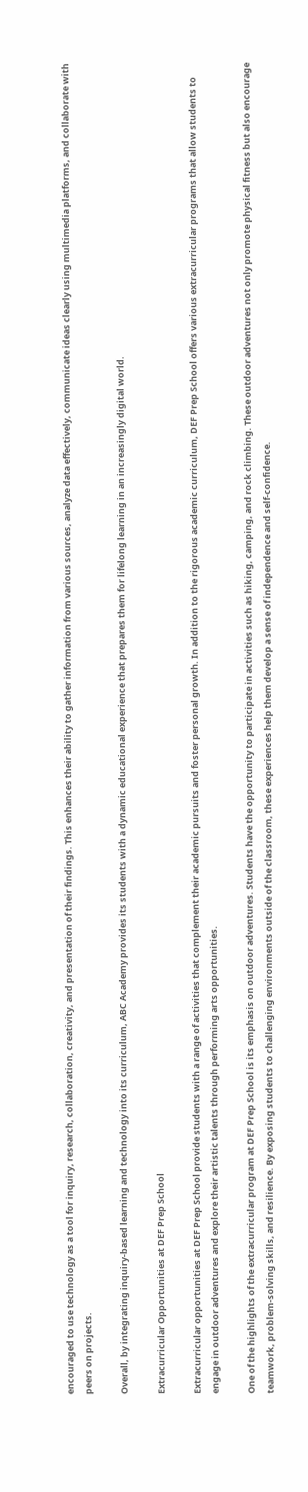encouraged to use technology as a tool for inquiry, research, collaboration, creativity, and presentation of their findings. This enhances their ability to gather information from various sources, analyze data effectively, communicate ideas clearly using multimedia platforms, and collaborate with peers on projects.

Overall, by integrating inquiry-based learning and technology into its curriculum, ABC Academy provides its students with a dynamic educational experience that prepares them for lifelong learning in an increasingly digital world.

Extracurricular Opportunities at DEF Prep School

Extracurricular opportunities at DEF Prep School provide students with a range of activities that complement their academic pursuits and foster personal growth. In addition to the rigorous academic curriculum, DEF Prep School offers various extracurricular programs that allow students to engage in outdoor adventures and explore their artistic talents through performing arts opportunities.

One of the highlights of the extracurricular program at DEF Prep School is its emphasis on outdoor adventures. Students have the opportunity to participate in activities such as hiking, camping, and rock climbing. These outdoor adventures not only promote physical fitness but also encourage teamwork, problem-solving skills, and resilience. By exposing students to challenging environments outside of the classroom, these experiences help them develop a sense of independence and self-confidence.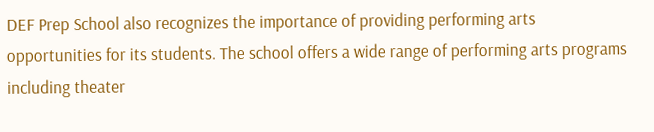DEF Prep School also recognizes the importance of providing performing arts opportunities for its students. The school offers a wide range of performing arts programs including theater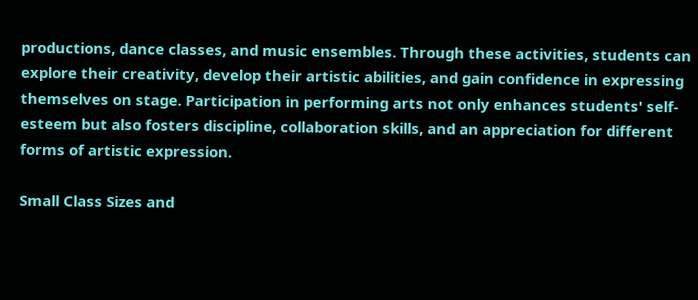productions, dance classes, and music ensembles. Through these activities, students can explore their creativity, develop their artistic abilities, and gain confidence in expressing themselves on stage. Participation in performing arts not only enhances students' self-esteem but also fosters discipline, collaboration skills, and an appreciation for different forms of artistic expression.

Small Class Sizes and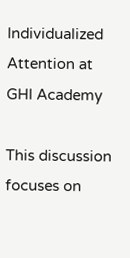Individualized Attention at GHI Academy

This discussion focuses on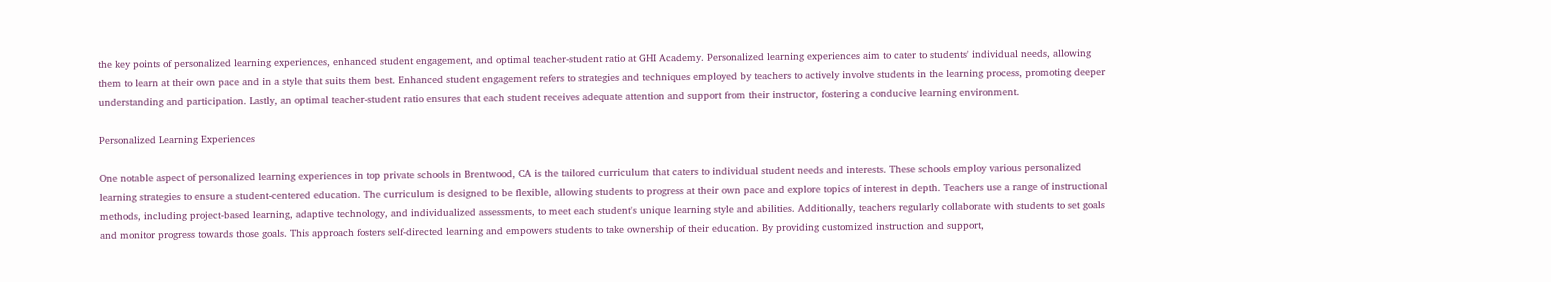the key points of personalized learning experiences, enhanced student engagement, and optimal teacher-student ratio at GHI Academy. Personalized learning experiences aim to cater to students' individual needs, allowing them to learn at their own pace and in a style that suits them best. Enhanced student engagement refers to strategies and techniques employed by teachers to actively involve students in the learning process, promoting deeper understanding and participation. Lastly, an optimal teacher-student ratio ensures that each student receives adequate attention and support from their instructor, fostering a conducive learning environment.

Personalized Learning Experiences

One notable aspect of personalized learning experiences in top private schools in Brentwood, CA is the tailored curriculum that caters to individual student needs and interests. These schools employ various personalized learning strategies to ensure a student-centered education. The curriculum is designed to be flexible, allowing students to progress at their own pace and explore topics of interest in depth. Teachers use a range of instructional methods, including project-based learning, adaptive technology, and individualized assessments, to meet each student's unique learning style and abilities. Additionally, teachers regularly collaborate with students to set goals and monitor progress towards those goals. This approach fosters self-directed learning and empowers students to take ownership of their education. By providing customized instruction and support,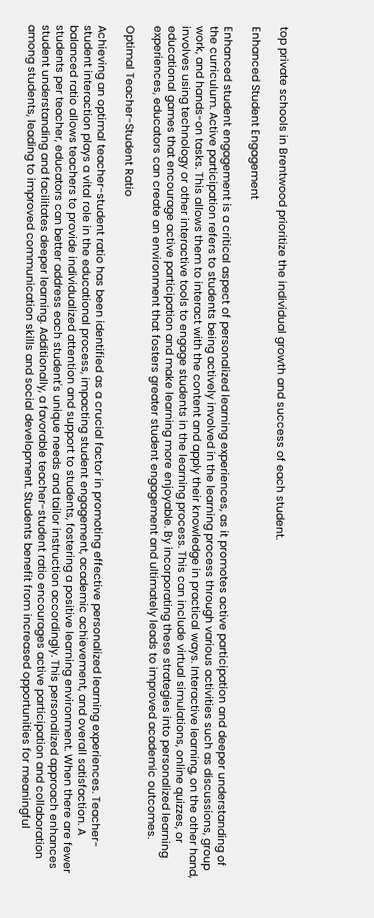top private schools in Brentwood prioritize the individual growth and success of each student.

Enhanced Student Engagement

Enhanced student engagement is a critical aspect of personalized learning experiences, as it promotes active participation and deeper understanding of the curriculum. Active participation refers to students being actively involved in the learning process through various activities such as discussions, group work, and hands-on tasks. This allows them to interact with the content and apply their knowledge in practical ways. Interactive learning, on the other hand, involves using technology or other interactive tools to engage students in the learning process. This can include virtual simulations, online quizzes, or educational games that encourage active participation and make learning more enjoyable. By incorporating these strategies into personalized learning experiences, educators can create an environment that fosters greater student engagement and ultimately leads to improved academic outcomes.

Optimal Teacher-Student Ratio

Achieving an optimal teacher-student ratio has been identified as a crucial factor in promoting effective personalized learning experiences. Teacher-student interaction plays a vital role in the educational process, impacting student engagement, academic achievement, and overall satisfaction. A balanced ratio allows teachers to provide individualized attention and support to students, fostering a positive learning environment. When there are fewer students per teacher, educators can better address each student's unique needs and tailor instruction accordingly. This personalized approach enhances student understanding and facilitates deeper learning. Additionally, a favorable teacher-student ratio encourages active participation and collaboration among students, leading to improved communication skills and social development. Students benefit from increased opportunities for meaningful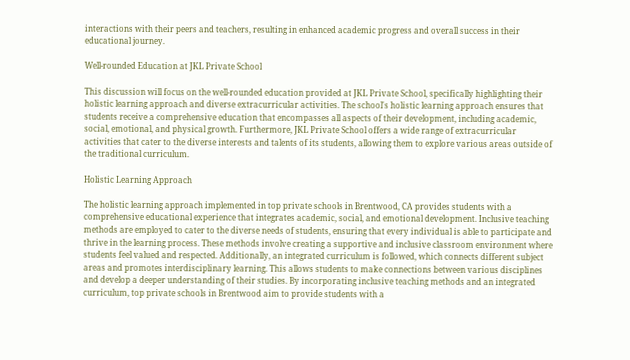interactions with their peers and teachers, resulting in enhanced academic progress and overall success in their educational journey.

Well-rounded Education at JKL Private School

This discussion will focus on the well-rounded education provided at JKL Private School, specifically highlighting their holistic learning approach and diverse extracurricular activities. The school's holistic learning approach ensures that students receive a comprehensive education that encompasses all aspects of their development, including academic, social, emotional, and physical growth. Furthermore, JKL Private School offers a wide range of extracurricular activities that cater to the diverse interests and talents of its students, allowing them to explore various areas outside of the traditional curriculum.

Holistic Learning Approach

The holistic learning approach implemented in top private schools in Brentwood, CA provides students with a comprehensive educational experience that integrates academic, social, and emotional development. Inclusive teaching methods are employed to cater to the diverse needs of students, ensuring that every individual is able to participate and thrive in the learning process. These methods involve creating a supportive and inclusive classroom environment where students feel valued and respected. Additionally, an integrated curriculum is followed, which connects different subject areas and promotes interdisciplinary learning. This allows students to make connections between various disciplines and develop a deeper understanding of their studies. By incorporating inclusive teaching methods and an integrated curriculum, top private schools in Brentwood aim to provide students with a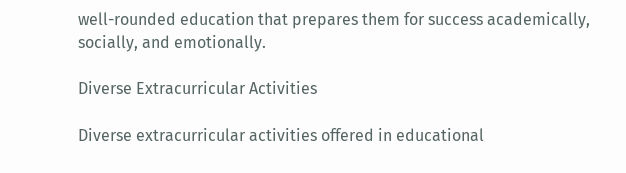well-rounded education that prepares them for success academically, socially, and emotionally.

Diverse Extracurricular Activities

Diverse extracurricular activities offered in educational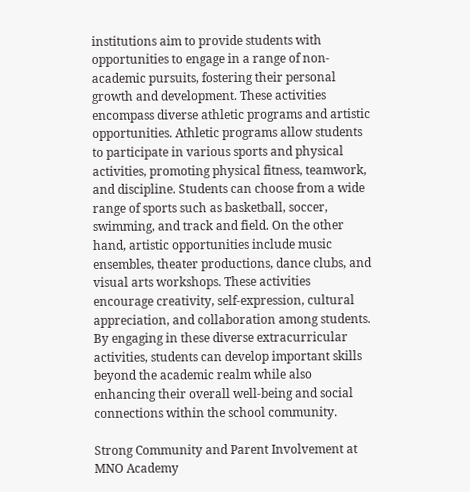institutions aim to provide students with opportunities to engage in a range of non-academic pursuits, fostering their personal growth and development. These activities encompass diverse athletic programs and artistic opportunities. Athletic programs allow students to participate in various sports and physical activities, promoting physical fitness, teamwork, and discipline. Students can choose from a wide range of sports such as basketball, soccer, swimming, and track and field. On the other hand, artistic opportunities include music ensembles, theater productions, dance clubs, and visual arts workshops. These activities encourage creativity, self-expression, cultural appreciation, and collaboration among students. By engaging in these diverse extracurricular activities, students can develop important skills beyond the academic realm while also enhancing their overall well-being and social connections within the school community.

Strong Community and Parent Involvement at MNO Academy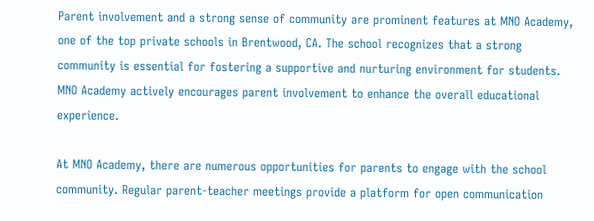Parent involvement and a strong sense of community are prominent features at MNO Academy, one of the top private schools in Brentwood, CA. The school recognizes that a strong community is essential for fostering a supportive and nurturing environment for students. MNO Academy actively encourages parent involvement to enhance the overall educational experience.

At MNO Academy, there are numerous opportunities for parents to engage with the school community. Regular parent-teacher meetings provide a platform for open communication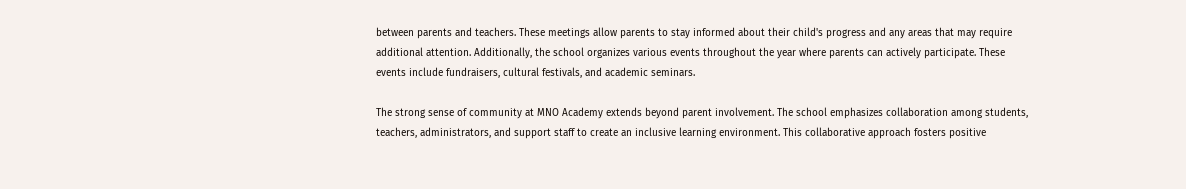between parents and teachers. These meetings allow parents to stay informed about their child's progress and any areas that may require additional attention. Additionally, the school organizes various events throughout the year where parents can actively participate. These events include fundraisers, cultural festivals, and academic seminars.

The strong sense of community at MNO Academy extends beyond parent involvement. The school emphasizes collaboration among students, teachers, administrators, and support staff to create an inclusive learning environment. This collaborative approach fosters positive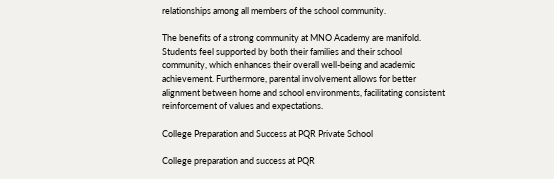relationships among all members of the school community.

The benefits of a strong community at MNO Academy are manifold. Students feel supported by both their families and their school community, which enhances their overall well-being and academic achievement. Furthermore, parental involvement allows for better alignment between home and school environments, facilitating consistent reinforcement of values and expectations.

College Preparation and Success at PQR Private School

College preparation and success at PQR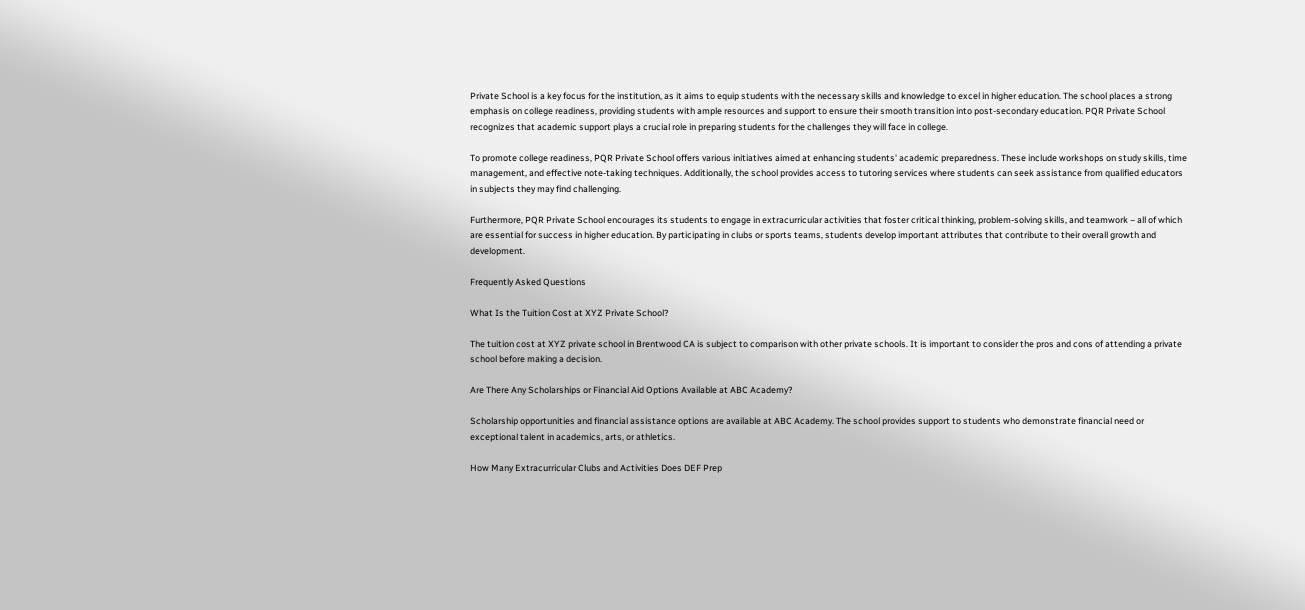Private School is a key focus for the institution, as it aims to equip students with the necessary skills and knowledge to excel in higher education. The school places a strong emphasis on college readiness, providing students with ample resources and support to ensure their smooth transition into post-secondary education. PQR Private School recognizes that academic support plays a crucial role in preparing students for the challenges they will face in college.

To promote college readiness, PQR Private School offers various initiatives aimed at enhancing students' academic preparedness. These include workshops on study skills, time management, and effective note-taking techniques. Additionally, the school provides access to tutoring services where students can seek assistance from qualified educators in subjects they may find challenging.

Furthermore, PQR Private School encourages its students to engage in extracurricular activities that foster critical thinking, problem-solving skills, and teamwork – all of which are essential for success in higher education. By participating in clubs or sports teams, students develop important attributes that contribute to their overall growth and development.

Frequently Asked Questions

What Is the Tuition Cost at XYZ Private School?

The tuition cost at XYZ private school in Brentwood CA is subject to comparison with other private schools. It is important to consider the pros and cons of attending a private school before making a decision.

Are There Any Scholarships or Financial Aid Options Available at ABC Academy?

Scholarship opportunities and financial assistance options are available at ABC Academy. The school provides support to students who demonstrate financial need or exceptional talent in academics, arts, or athletics.

How Many Extracurricular Clubs and Activities Does DEF Prep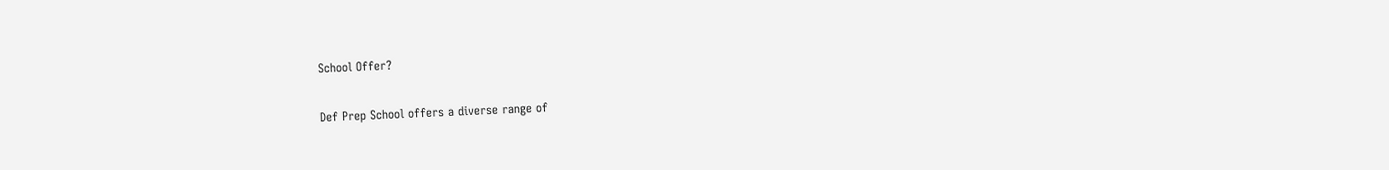School Offer?

Def Prep School offers a diverse range of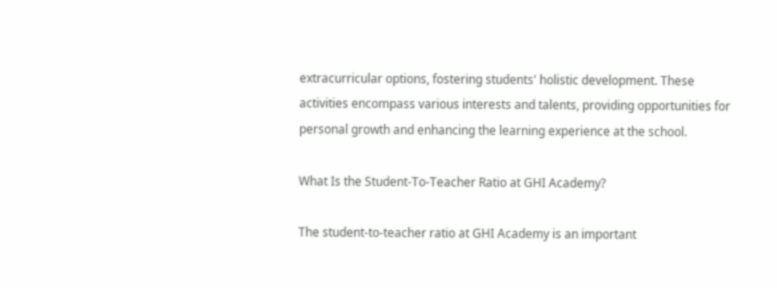extracurricular options, fostering students' holistic development. These activities encompass various interests and talents, providing opportunities for personal growth and enhancing the learning experience at the school.

What Is the Student-To-Teacher Ratio at GHI Academy?

The student-to-teacher ratio at GHI Academy is an important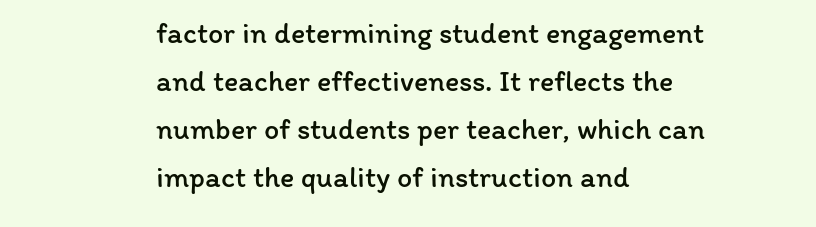factor in determining student engagement and teacher effectiveness. It reflects the number of students per teacher, which can impact the quality of instruction and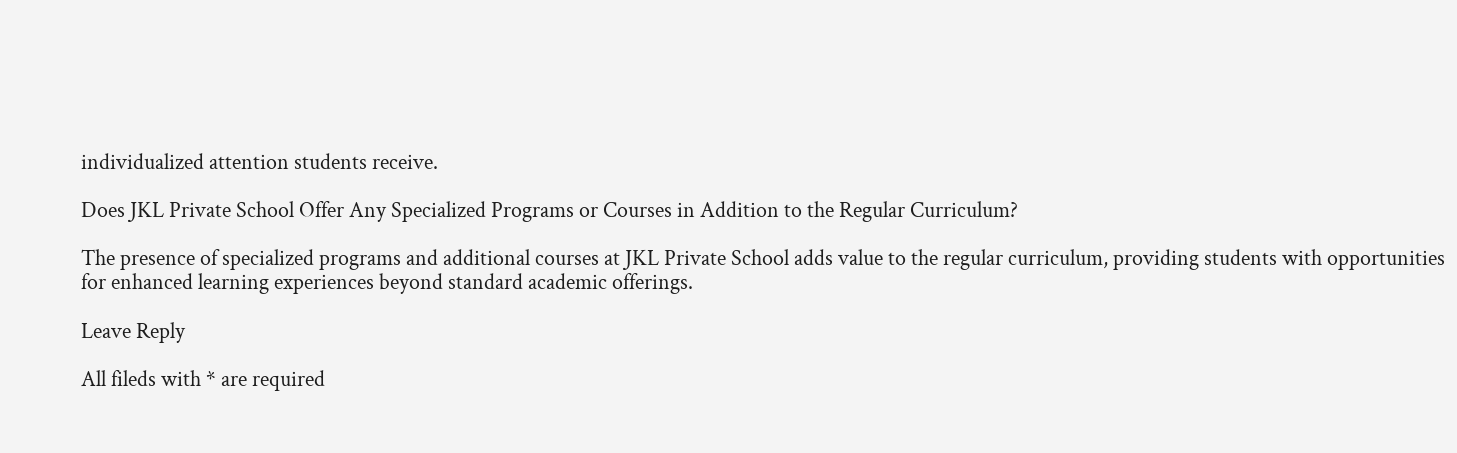individualized attention students receive.

Does JKL Private School Offer Any Specialized Programs or Courses in Addition to the Regular Curriculum?

The presence of specialized programs and additional courses at JKL Private School adds value to the regular curriculum, providing students with opportunities for enhanced learning experiences beyond standard academic offerings.

Leave Reply

All fileds with * are required